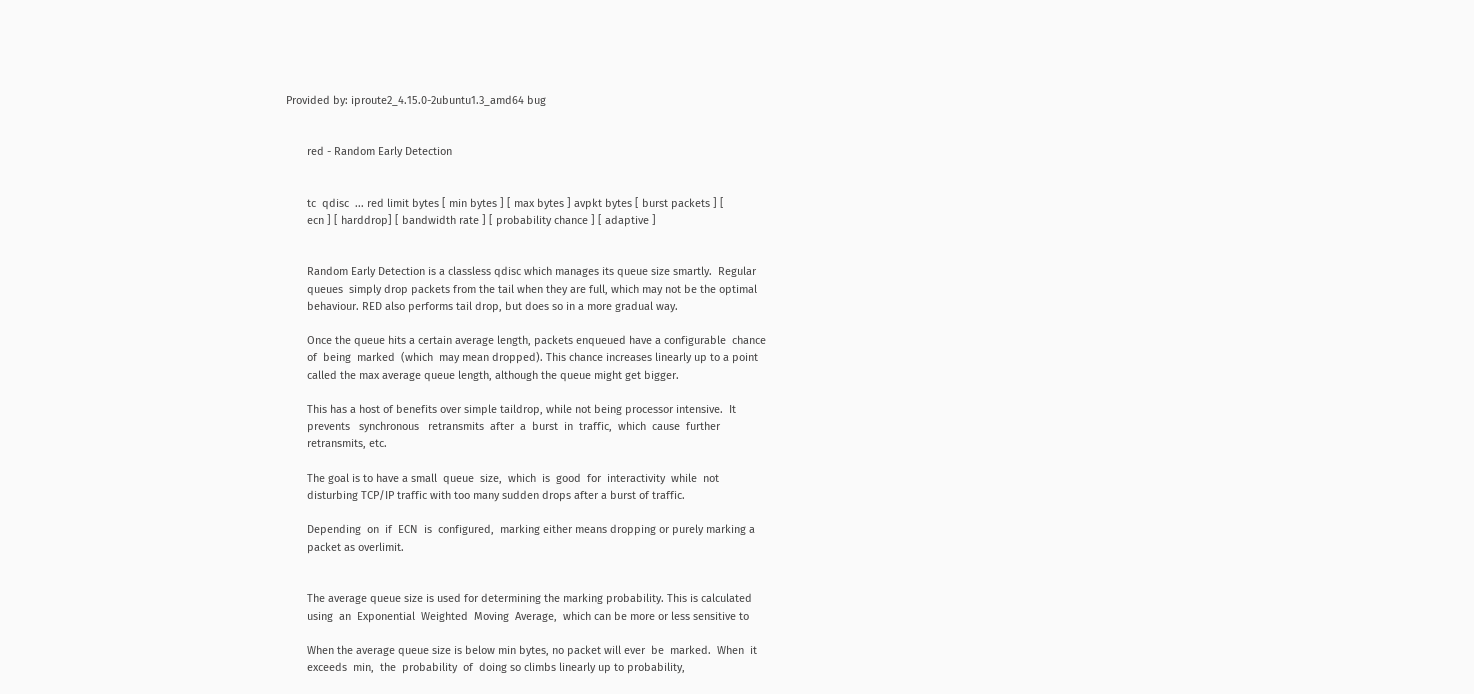Provided by: iproute2_4.15.0-2ubuntu1.3_amd64 bug


       red - Random Early Detection


       tc  qdisc  ... red limit bytes [ min bytes ] [ max bytes ] avpkt bytes [ burst packets ] [
       ecn ] [ harddrop] [ bandwidth rate ] [ probability chance ] [ adaptive ]


       Random Early Detection is a classless qdisc which manages its queue size smartly.  Regular
       queues  simply drop packets from the tail when they are full, which may not be the optimal
       behaviour. RED also performs tail drop, but does so in a more gradual way.

       Once the queue hits a certain average length, packets enqueued have a configurable  chance
       of  being  marked  (which  may mean dropped). This chance increases linearly up to a point
       called the max average queue length, although the queue might get bigger.

       This has a host of benefits over simple taildrop, while not being processor intensive.  It
       prevents   synchronous   retransmits  after  a  burst  in  traffic,  which  cause  further
       retransmits, etc.

       The goal is to have a small  queue  size,  which  is  good  for  interactivity  while  not
       disturbing TCP/IP traffic with too many sudden drops after a burst of traffic.

       Depending  on  if  ECN  is  configured,  marking either means dropping or purely marking a
       packet as overlimit.


       The average queue size is used for determining the marking probability. This is calculated
       using  an  Exponential  Weighted  Moving  Average,  which can be more or less sensitive to

       When the average queue size is below min bytes, no packet will ever  be  marked.  When  it
       exceeds  min,  the  probability  of  doing so climbs linearly up to probability,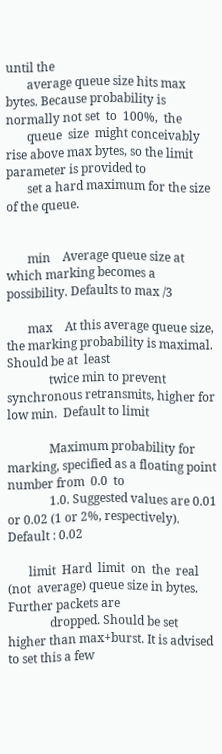until the
       average queue size hits max bytes. Because probability is normally not set  to  100%,  the
       queue  size  might conceivably rise above max bytes, so the limit parameter is provided to
       set a hard maximum for the size of the queue.


       min    Average queue size at which marking becomes a possibility. Defaults to max /3

       max    At this average queue size, the marking probability is maximal. Should be at  least
              twice min to prevent synchronous retransmits, higher for low min.  Default to limit

              Maximum probability for marking, specified as a floating point number from  0.0  to
              1.0. Suggested values are 0.01 or 0.02 (1 or 2%, respectively). Default : 0.02

       limit  Hard  limit  on  the  real  (not  average) queue size in bytes. Further packets are
              dropped. Should be set higher than max+burst. It is advised to set this a few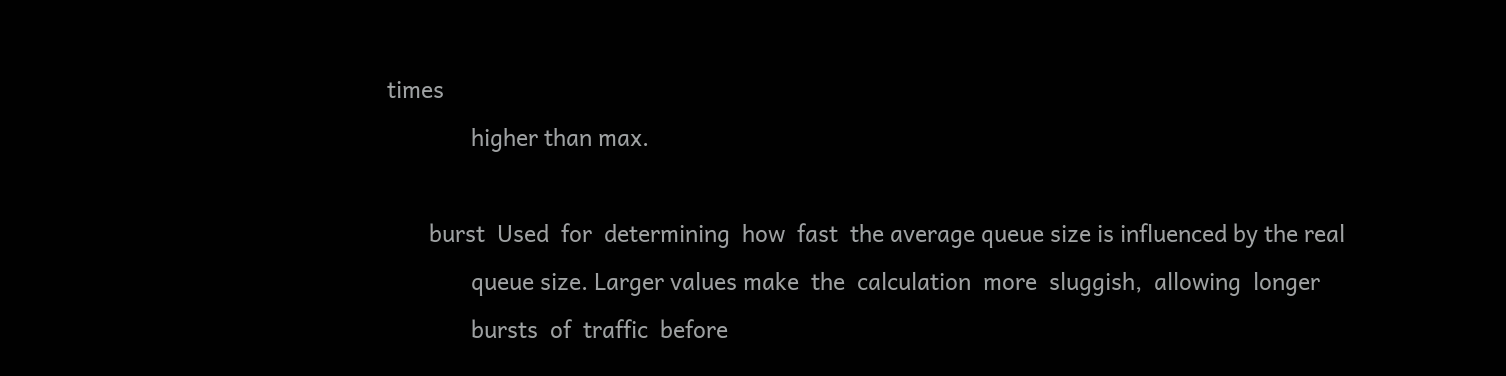times
              higher than max.

       burst  Used  for  determining  how  fast  the average queue size is influenced by the real
              queue size. Larger values make  the  calculation  more  sluggish,  allowing  longer
              bursts  of  traffic  before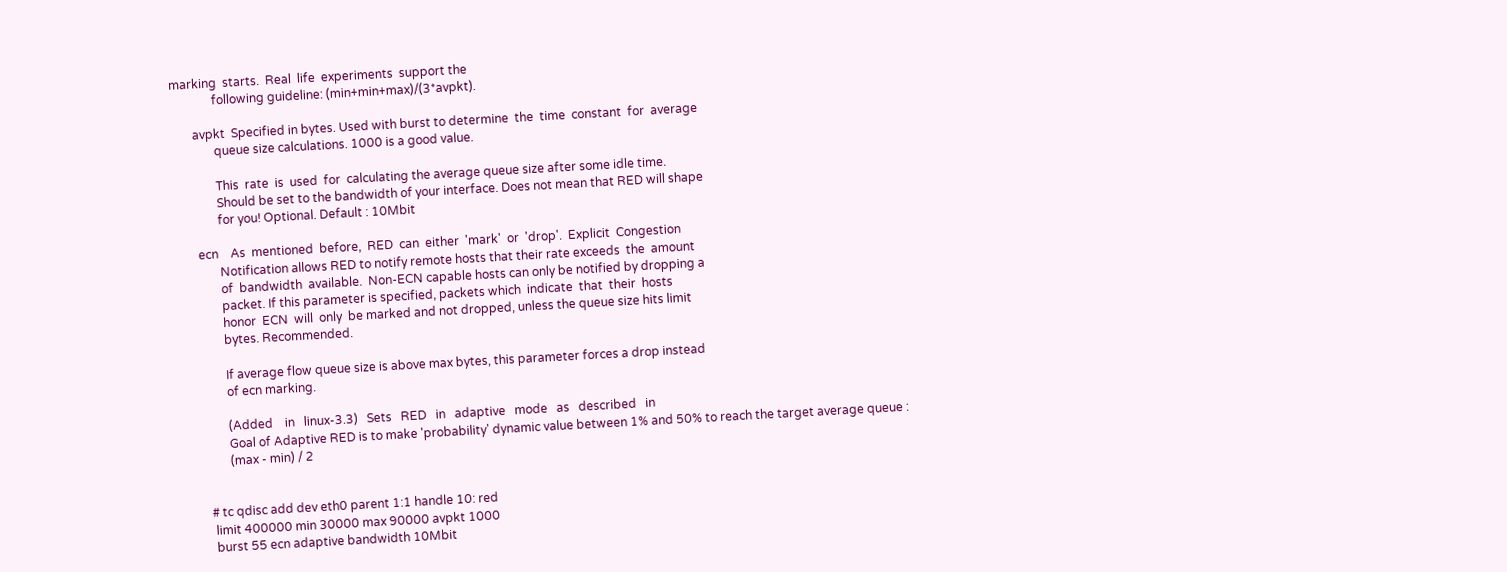marking  starts.  Real  life  experiments  support the
              following guideline: (min+min+max)/(3*avpkt).

       avpkt  Specified in bytes. Used with burst to determine  the  time  constant  for  average
              queue size calculations. 1000 is a good value.

              This  rate  is  used  for  calculating the average queue size after some idle time.
              Should be set to the bandwidth of your interface. Does not mean that RED will shape
              for you! Optional. Default : 10Mbit

       ecn    As  mentioned  before,  RED  can  either  'mark'  or  'drop'.  Explicit  Congestion
              Notification allows RED to notify remote hosts that their rate exceeds  the  amount
              of  bandwidth  available.  Non-ECN capable hosts can only be notified by dropping a
              packet. If this parameter is specified, packets which  indicate  that  their  hosts
              honor  ECN  will  only  be marked and not dropped, unless the queue size hits limit
              bytes. Recommended.

              If average flow queue size is above max bytes, this parameter forces a drop instead
              of ecn marking.

              (Added    in   linux-3.3)   Sets   RED   in   adaptive   mode   as   described   in
              Goal of Adaptive RED is to make 'probability' dynamic value between 1% and 50% to reach the target average queue :
              (max - min) / 2


       # tc qdisc add dev eth0 parent 1:1 handle 10: red
        limit 400000 min 30000 max 90000 avpkt 1000
        burst 55 ecn adaptive bandwidth 10Mbit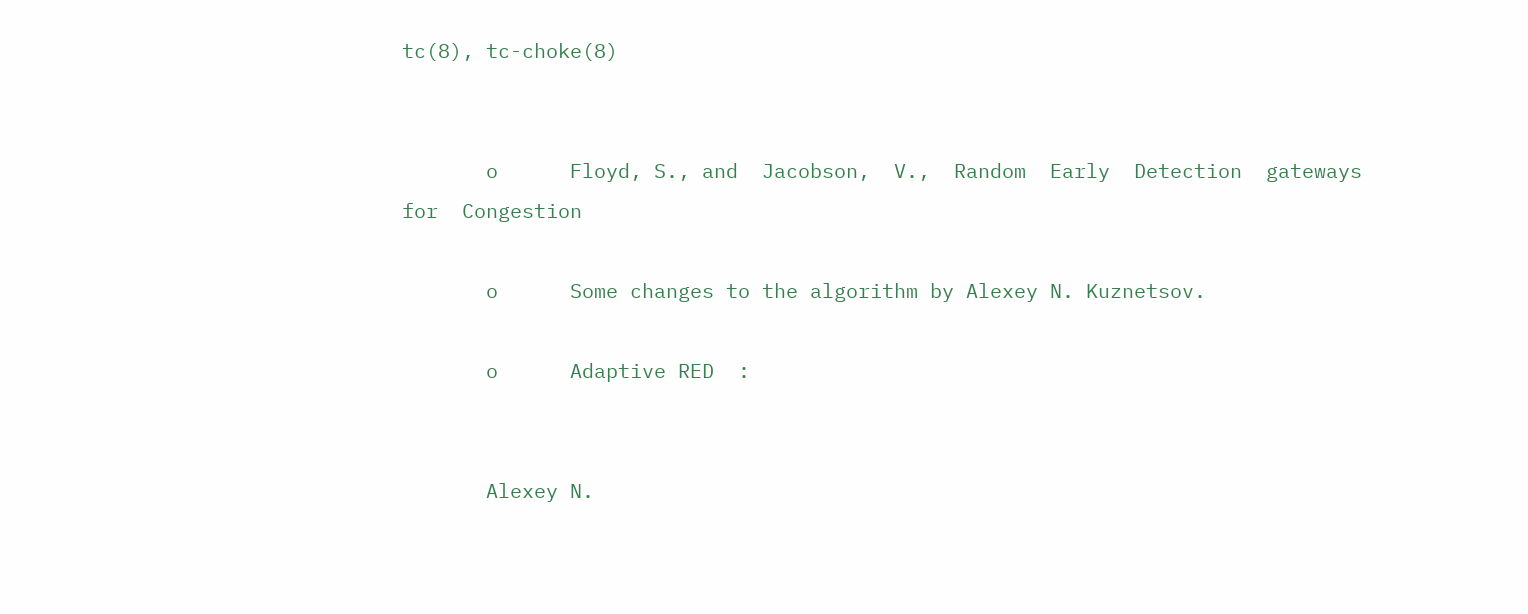tc(8), tc-choke(8)


       o      Floyd, S., and  Jacobson,  V.,  Random  Early  Detection  gateways  for  Congestion

       o      Some changes to the algorithm by Alexey N. Kuznetsov.

       o      Adaptive RED  :


       Alexey N.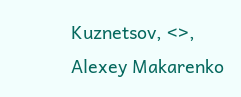Kuznetsov, <>,  Alexey Makarenko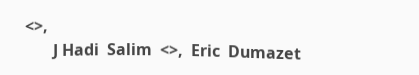<>,
       J Hadi  Salim  <>,  Eric  Dumazet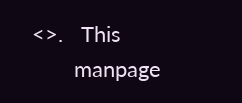<>.   This
       manpage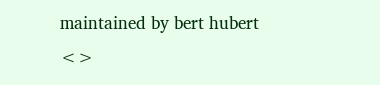maintained by bert hubert <>